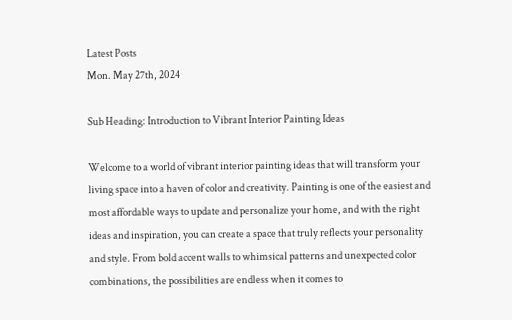Latest Posts
Mon. May 27th, 2024

Sub Heading: Introduction to Vibrant Interior Painting Ideas

Welcome to a world of vibrant interior painting ideas that will transform your living space into a haven of color and creativity. Painting is one of the easiest and most affordable ways to update and personalize your home, and with the right ideas and inspiration, you can create a space that truly reflects your personality and style. From bold accent walls to whimsical patterns and unexpected color combinations, the possibilities are endless when it comes to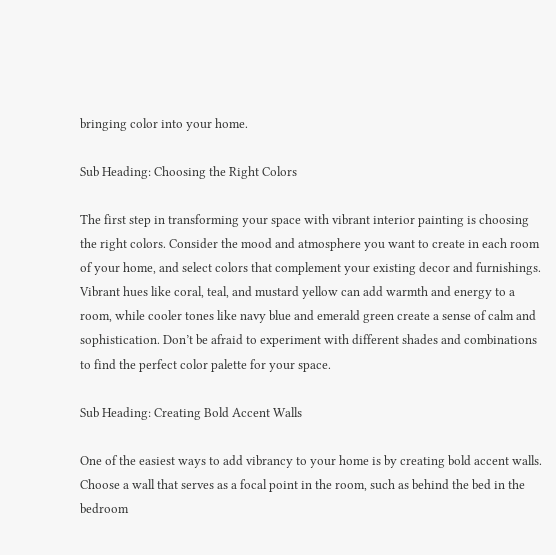bringing color into your home.

Sub Heading: Choosing the Right Colors

The first step in transforming your space with vibrant interior painting is choosing the right colors. Consider the mood and atmosphere you want to create in each room of your home, and select colors that complement your existing decor and furnishings. Vibrant hues like coral, teal, and mustard yellow can add warmth and energy to a room, while cooler tones like navy blue and emerald green create a sense of calm and sophistication. Don’t be afraid to experiment with different shades and combinations to find the perfect color palette for your space.

Sub Heading: Creating Bold Accent Walls

One of the easiest ways to add vibrancy to your home is by creating bold accent walls. Choose a wall that serves as a focal point in the room, such as behind the bed in the bedroom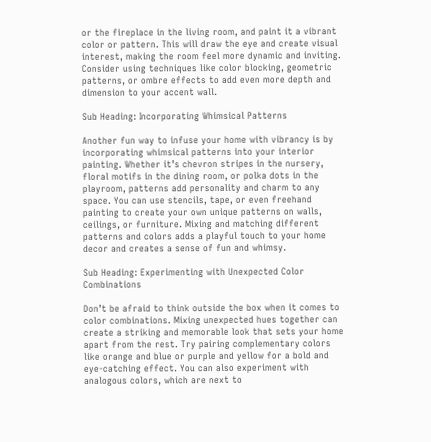or the fireplace in the living room, and paint it a vibrant color or pattern. This will draw the eye and create visual interest, making the room feel more dynamic and inviting. Consider using techniques like color blocking, geometric patterns, or ombre effects to add even more depth and dimension to your accent wall.

Sub Heading: Incorporating Whimsical Patterns

Another fun way to infuse your home with vibrancy is by incorporating whimsical patterns into your interior painting. Whether it’s chevron stripes in the nursery, floral motifs in the dining room, or polka dots in the playroom, patterns add personality and charm to any space. You can use stencils, tape, or even freehand painting to create your own unique patterns on walls, ceilings, or furniture. Mixing and matching different patterns and colors adds a playful touch to your home decor and creates a sense of fun and whimsy.

Sub Heading: Experimenting with Unexpected Color Combinations

Don’t be afraid to think outside the box when it comes to color combinations. Mixing unexpected hues together can create a striking and memorable look that sets your home apart from the rest. Try pairing complementary colors like orange and blue or purple and yellow for a bold and eye-catching effect. You can also experiment with analogous colors, which are next to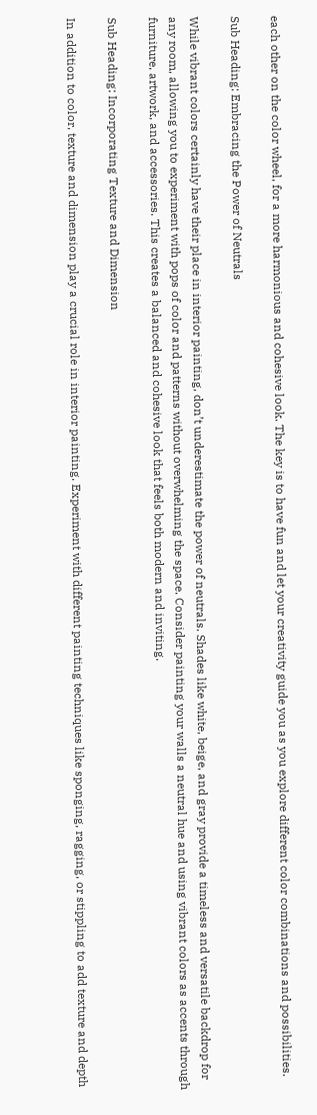each other on the color wheel, for a more harmonious and cohesive look. The key is to have fun and let your creativity guide you as you explore different color combinations and possibilities.

Sub Heading: Embracing the Power of Neutrals

While vibrant colors certainly have their place in interior painting, don’t underestimate the power of neutrals. Shades like white, beige, and gray provide a timeless and versatile backdrop for any room, allowing you to experiment with pops of color and patterns without overwhelming the space. Consider painting your walls a neutral hue and using vibrant colors as accents through furniture, artwork, and accessories. This creates a balanced and cohesive look that feels both modern and inviting.

Sub Heading: Incorporating Texture and Dimension

In addition to color, texture and dimension play a crucial role in interior painting. Experiment with different painting techniques like sponging, ragging, or stippling to add texture and depth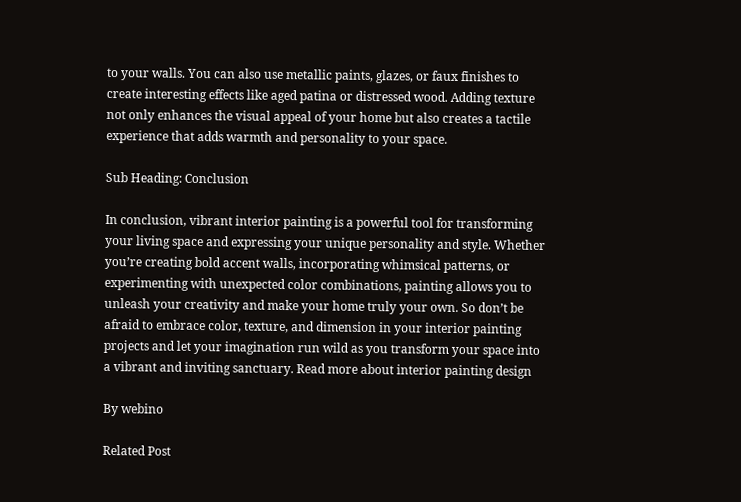to your walls. You can also use metallic paints, glazes, or faux finishes to create interesting effects like aged patina or distressed wood. Adding texture not only enhances the visual appeal of your home but also creates a tactile experience that adds warmth and personality to your space.

Sub Heading: Conclusion

In conclusion, vibrant interior painting is a powerful tool for transforming your living space and expressing your unique personality and style. Whether you’re creating bold accent walls, incorporating whimsical patterns, or experimenting with unexpected color combinations, painting allows you to unleash your creativity and make your home truly your own. So don’t be afraid to embrace color, texture, and dimension in your interior painting projects and let your imagination run wild as you transform your space into a vibrant and inviting sanctuary. Read more about interior painting design

By webino

Related Post